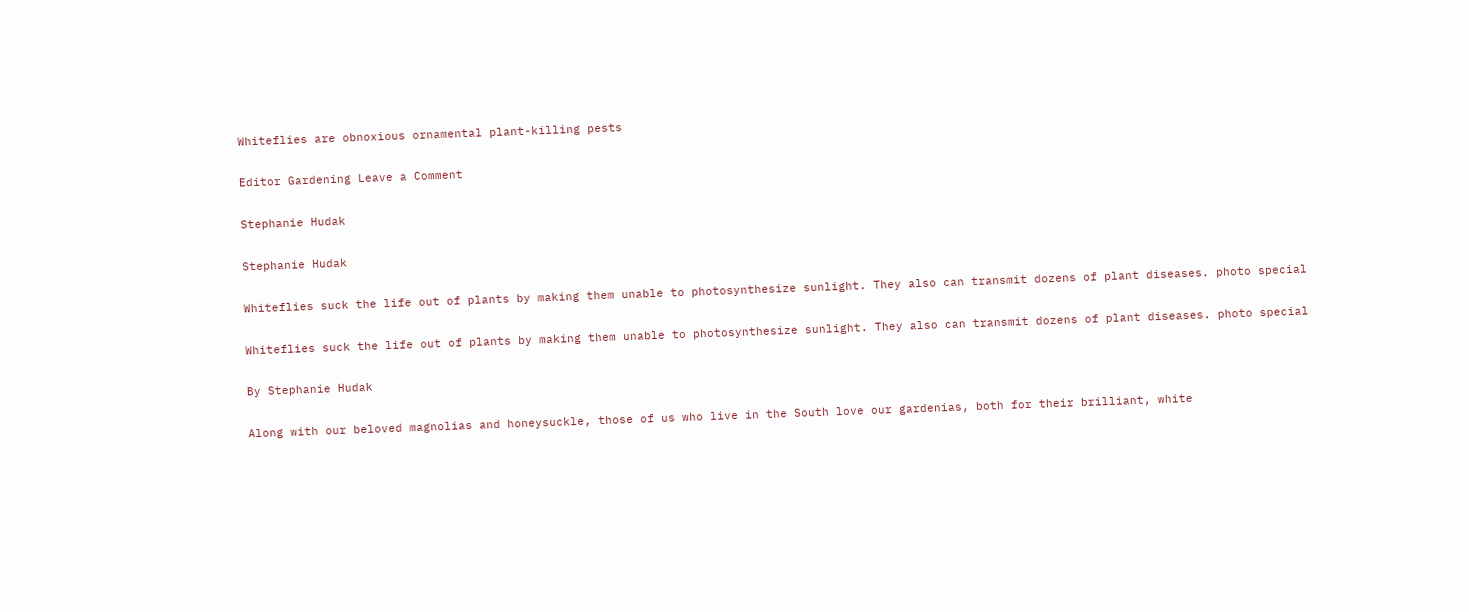Whiteflies are obnoxious ornamental plant-killing pests

Editor Gardening Leave a Comment

Stephanie Hudak

Stephanie Hudak

Whiteflies suck the life out of plants by making them unable to photosynthesize sunlight. They also can transmit dozens of plant diseases. photo special

Whiteflies suck the life out of plants by making them unable to photosynthesize sunlight. They also can transmit dozens of plant diseases. photo special

By Stephanie Hudak

Along with our beloved magnolias and honeysuckle, those of us who live in the South love our gardenias, both for their brilliant, white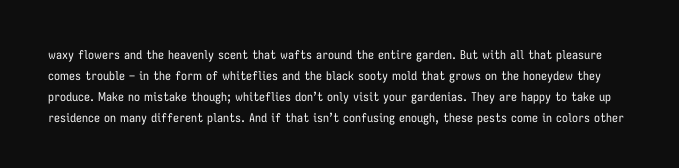waxy flowers and the heavenly scent that wafts around the entire garden. But with all that pleasure comes trouble – in the form of whiteflies and the black sooty mold that grows on the honeydew they produce. Make no mistake though; whiteflies don’t only visit your gardenias. They are happy to take up residence on many different plants. And if that isn’t confusing enough, these pests come in colors other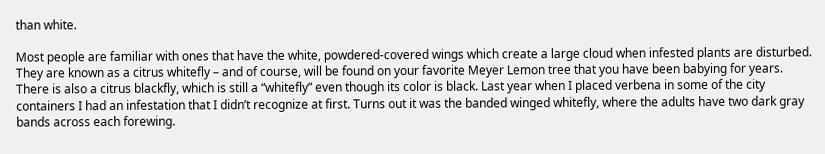than white.

Most people are familiar with ones that have the white, powdered-covered wings which create a large cloud when infested plants are disturbed. They are known as a citrus whitefly – and of course, will be found on your favorite Meyer Lemon tree that you have been babying for years. There is also a citrus blackfly, which is still a “whitefly” even though its color is black. Last year when I placed verbena in some of the city containers I had an infestation that I didn’t recognize at first. Turns out it was the banded winged whitefly, where the adults have two dark gray bands across each forewing.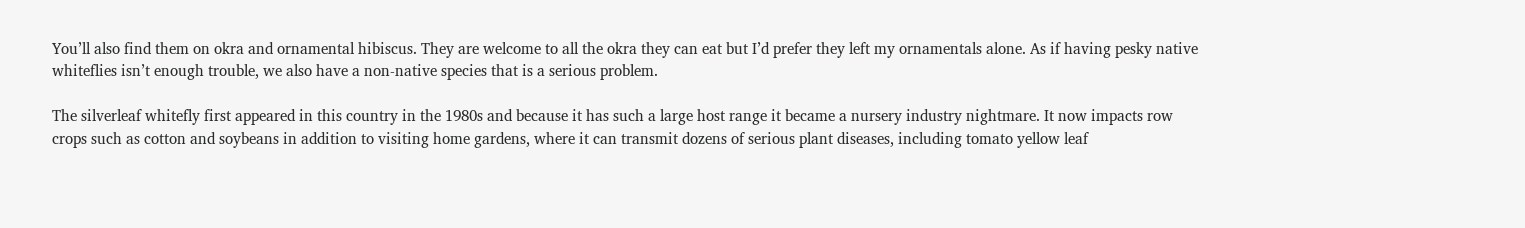You’ll also find them on okra and ornamental hibiscus. They are welcome to all the okra they can eat but I’d prefer they left my ornamentals alone. As if having pesky native whiteflies isn’t enough trouble, we also have a non-native species that is a serious problem.

The silverleaf whitefly first appeared in this country in the 1980s and because it has such a large host range it became a nursery industry nightmare. It now impacts row crops such as cotton and soybeans in addition to visiting home gardens, where it can transmit dozens of serious plant diseases, including tomato yellow leaf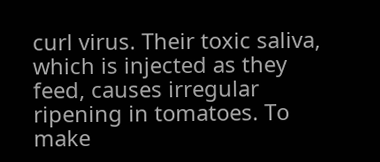curl virus. Their toxic saliva, which is injected as they feed, causes irregular ripening in tomatoes. To make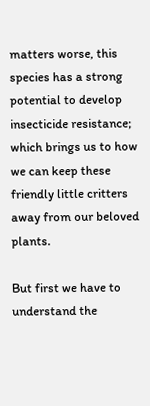matters worse, this species has a strong potential to develop insecticide resistance; which brings us to how we can keep these friendly little critters away from our beloved plants.

But first we have to understand the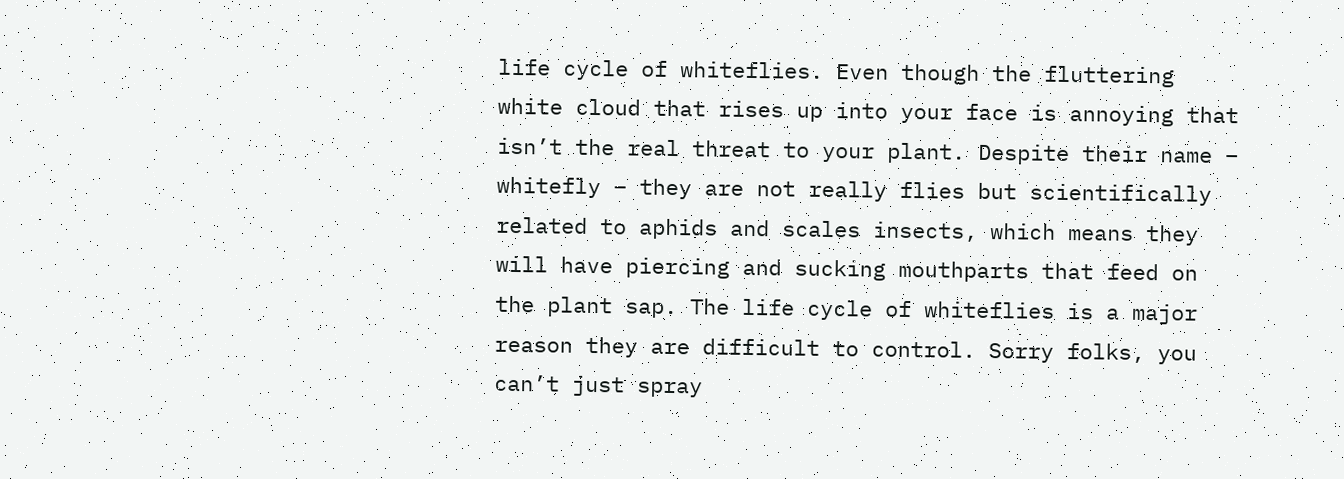life cycle of whiteflies. Even though the fluttering white cloud that rises up into your face is annoying that isn’t the real threat to your plant. Despite their name – whitefly – they are not really flies but scientifically related to aphids and scales insects, which means they will have piercing and sucking mouthparts that feed on the plant sap. The life cycle of whiteflies is a major reason they are difficult to control. Sorry folks, you can’t just spray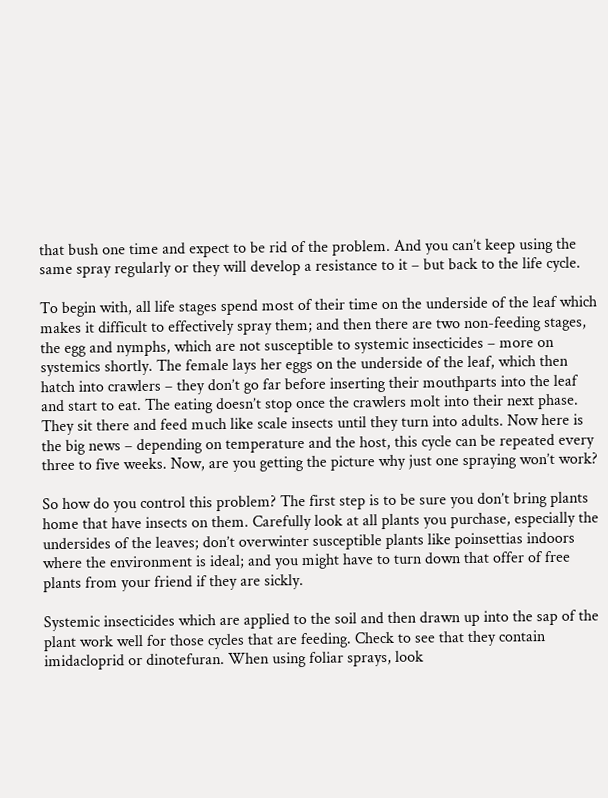that bush one time and expect to be rid of the problem. And you can’t keep using the same spray regularly or they will develop a resistance to it – but back to the life cycle.

To begin with, all life stages spend most of their time on the underside of the leaf which makes it difficult to effectively spray them; and then there are two non-feeding stages, the egg and nymphs, which are not susceptible to systemic insecticides – more on systemics shortly. The female lays her eggs on the underside of the leaf, which then hatch into crawlers – they don’t go far before inserting their mouthparts into the leaf and start to eat. The eating doesn’t stop once the crawlers molt into their next phase. They sit there and feed much like scale insects until they turn into adults. Now here is the big news – depending on temperature and the host, this cycle can be repeated every three to five weeks. Now, are you getting the picture why just one spraying won’t work?

So how do you control this problem? The first step is to be sure you don’t bring plants home that have insects on them. Carefully look at all plants you purchase, especially the undersides of the leaves; don’t overwinter susceptible plants like poinsettias indoors where the environment is ideal; and you might have to turn down that offer of free plants from your friend if they are sickly.

Systemic insecticides which are applied to the soil and then drawn up into the sap of the plant work well for those cycles that are feeding. Check to see that they contain imidacloprid or dinotefuran. When using foliar sprays, look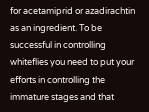for acetamiprid or azadirachtin as an ingredient. To be successful in controlling whiteflies you need to put your efforts in controlling the immature stages and that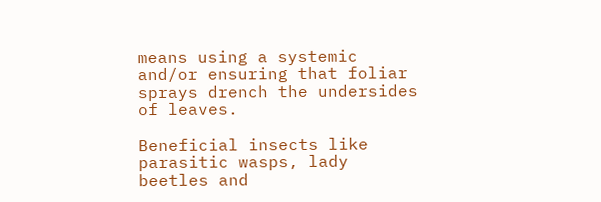means using a systemic and/or ensuring that foliar sprays drench the undersides of leaves.

Beneficial insects like parasitic wasps, lady beetles and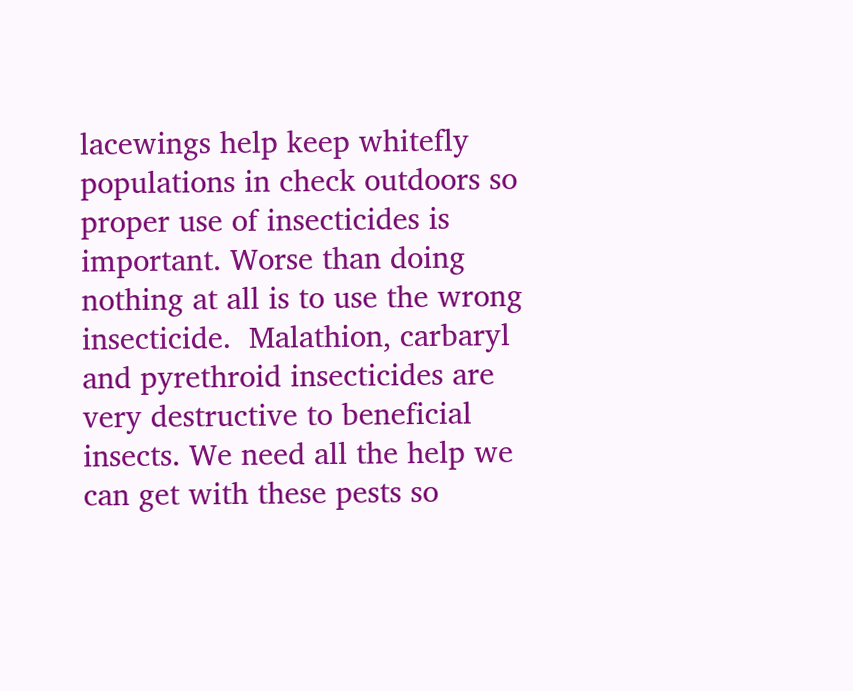lacewings help keep whitefly populations in check outdoors so proper use of insecticides is important. Worse than doing nothing at all is to use the wrong insecticide.  Malathion, carbaryl and pyrethroid insecticides are very destructive to beneficial insects. We need all the help we can get with these pests so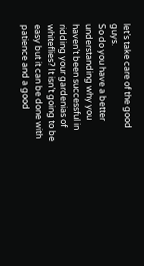let’s take care of the good guys.
So do you have a better understanding why you haven’t been successful in ridding your gardenias of whiteflies? It isn’t going to be easy but it can be done with patience and a good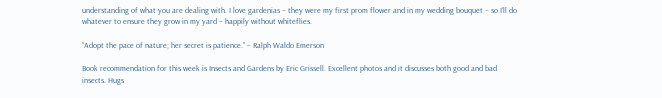understanding of what you are dealing with. I love gardenias – they were my first prom flower and in my wedding bouquet – so I’ll do whatever to ensure they grow in my yard – happily without whiteflies.

“Adopt the pace of nature; her secret is patience.” – Ralph Waldo Emerson

Book recommendation for this week is Insects and Gardens by Eric Grissell. Excellent photos and it discusses both good and bad insects. Hugs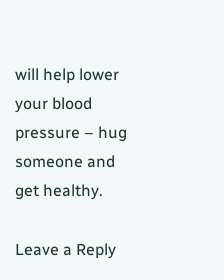will help lower your blood pressure – hug someone and get healthy.

Leave a Reply